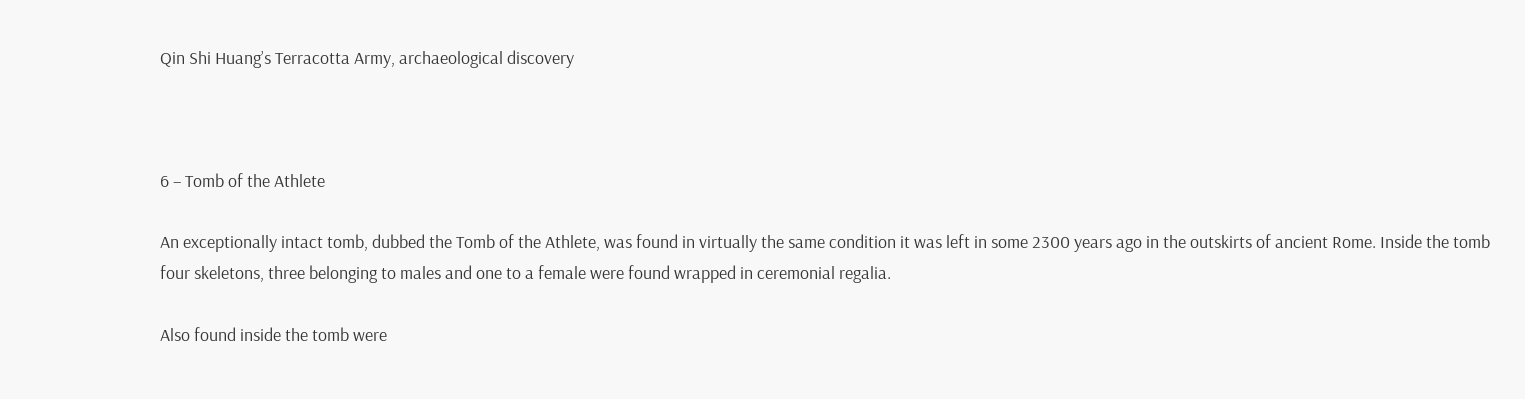Qin Shi Huang’s Terracotta Army, archaeological discovery



6 – Tomb of the Athlete

An exceptionally intact tomb, dubbed the Tomb of the Athlete, was found in virtually the same condition it was left in some 2300 years ago in the outskirts of ancient Rome. Inside the tomb four skeletons, three belonging to males and one to a female were found wrapped in ceremonial regalia.

Also found inside the tomb were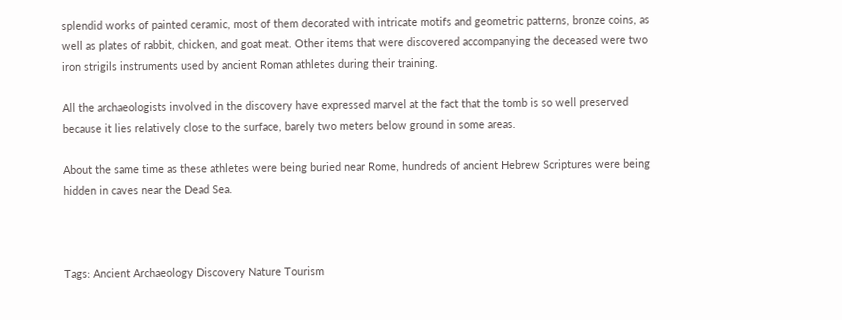splendid works of painted ceramic, most of them decorated with intricate motifs and geometric patterns, bronze coins, as well as plates of rabbit, chicken, and goat meat. Other items that were discovered accompanying the deceased were two iron strigils instruments used by ancient Roman athletes during their training.

All the archaeologists involved in the discovery have expressed marvel at the fact that the tomb is so well preserved because it lies relatively close to the surface, barely two meters below ground in some areas.

About the same time as these athletes were being buried near Rome, hundreds of ancient Hebrew Scriptures were being hidden in caves near the Dead Sea.



Tags: Ancient Archaeology Discovery Nature Tourism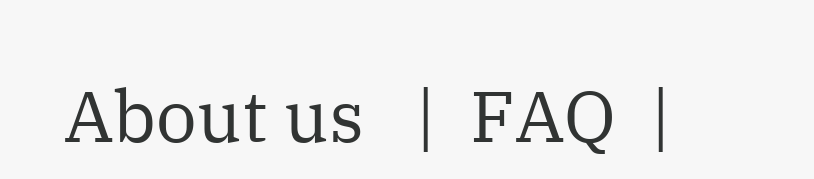About us   |  FAQ  |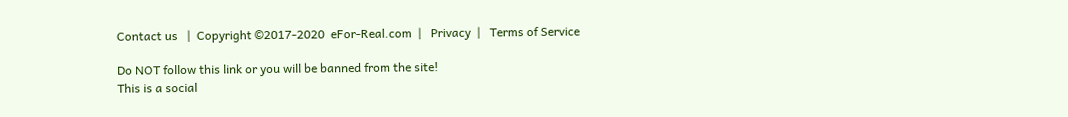Contact us   |  Copyright ©2017-2020  eFor-Real.com  |   Privacy  |   Terms of Service

Do NOT follow this link or you will be banned from the site!
This is a social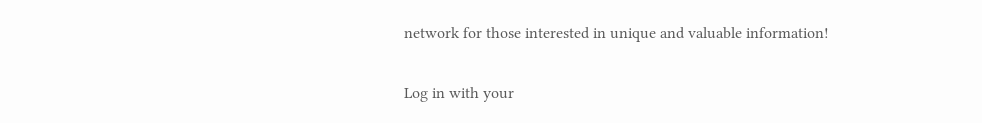network for those interested in unique and valuable information!

Log in with your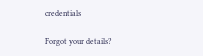credentials

Forgot your details?